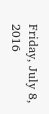Friday, July 8, 2016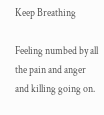Keep Breathing

Feeling numbed by all the pain and anger and killing going on.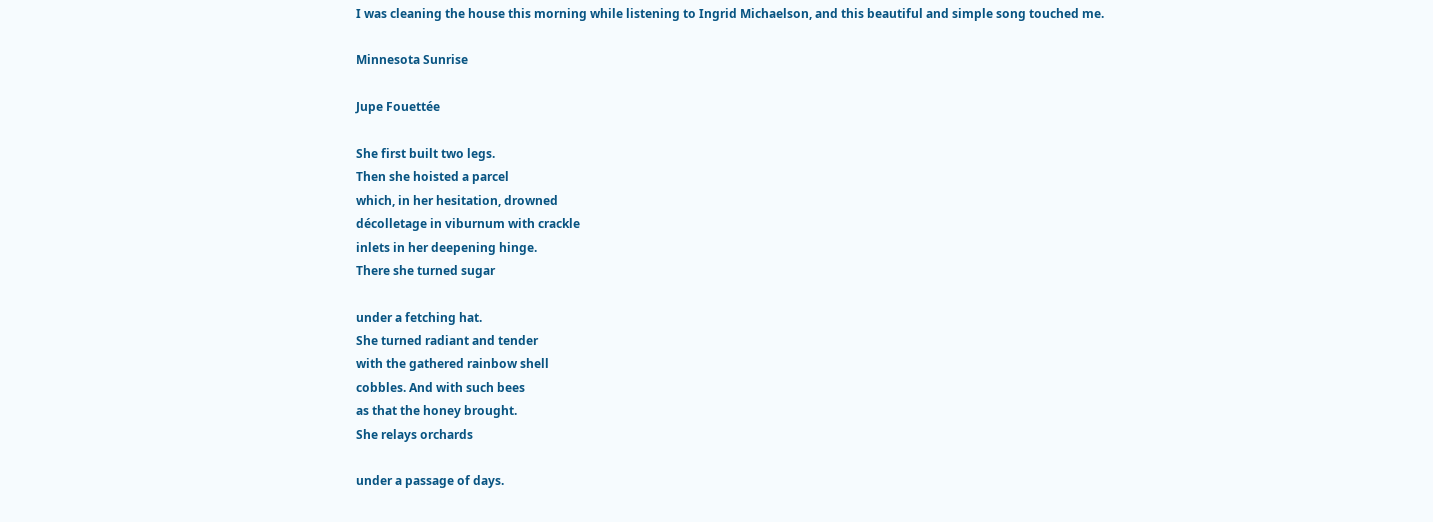I was cleaning the house this morning while listening to Ingrid Michaelson, and this beautiful and simple song touched me.

Minnesota Sunrise

Jupe Fouettée

She first built two legs.
Then she hoisted a parcel
which, in her hesitation, drowned
décolletage in viburnum with crackle
inlets in her deepening hinge.
There she turned sugar

under a fetching hat.
She turned radiant and tender
with the gathered rainbow shell
cobbles. And with such bees
as that the honey brought.
She relays orchards

under a passage of days.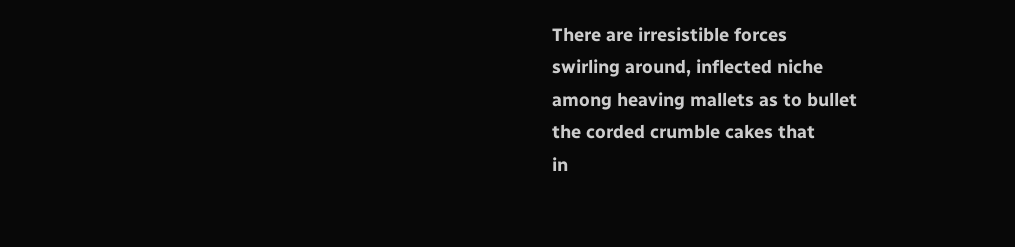There are irresistible forces
swirling around, inflected niche
among heaving mallets as to bullet
the corded crumble cakes that
in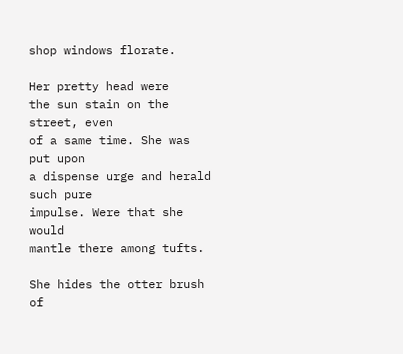shop windows florate.

Her pretty head were
the sun stain on the street, even
of a same time. She was put upon
a dispense urge and herald such pure
impulse. Were that she would
mantle there among tufts.

She hides the otter brush
of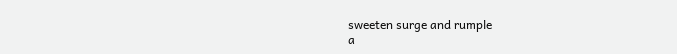sweeten surge and rumple
a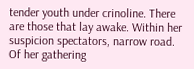tender youth under crinoline. There
are those that lay awake. Within her
suspicion spectators, narrow road.
Of her gathering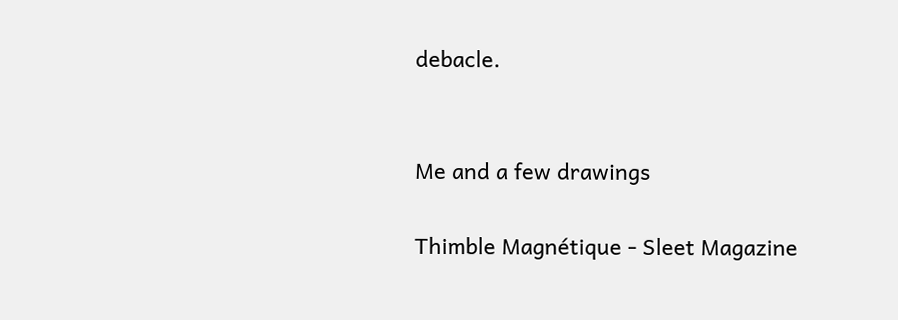debacle.


Me and a few drawings

Thimble Magnétique - Sleet Magazine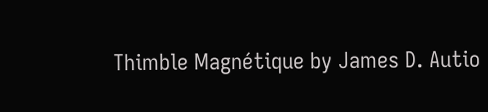Thimble Magnétique by James D. Autio